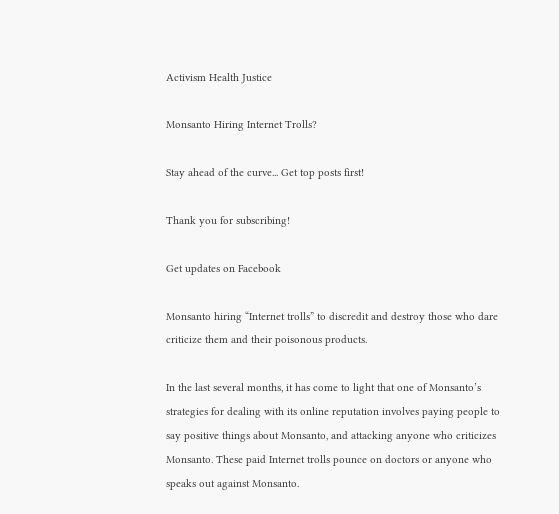Activism Health Justice

Monsanto Hiring Internet Trolls?

Stay ahead of the curve... Get top posts first!

Thank you for subscribing!

Get updates on Facebook

Monsanto hiring “Internet trolls” to discredit and destroy those who dare criticize them and their poisonous products.

In the last several months, it has come to light that one of Monsanto’s strategies for dealing with its online reputation involves paying people to say positive things about Monsanto, and attacking anyone who criticizes Monsanto. These paid Internet trolls pounce on doctors or anyone who speaks out against Monsanto.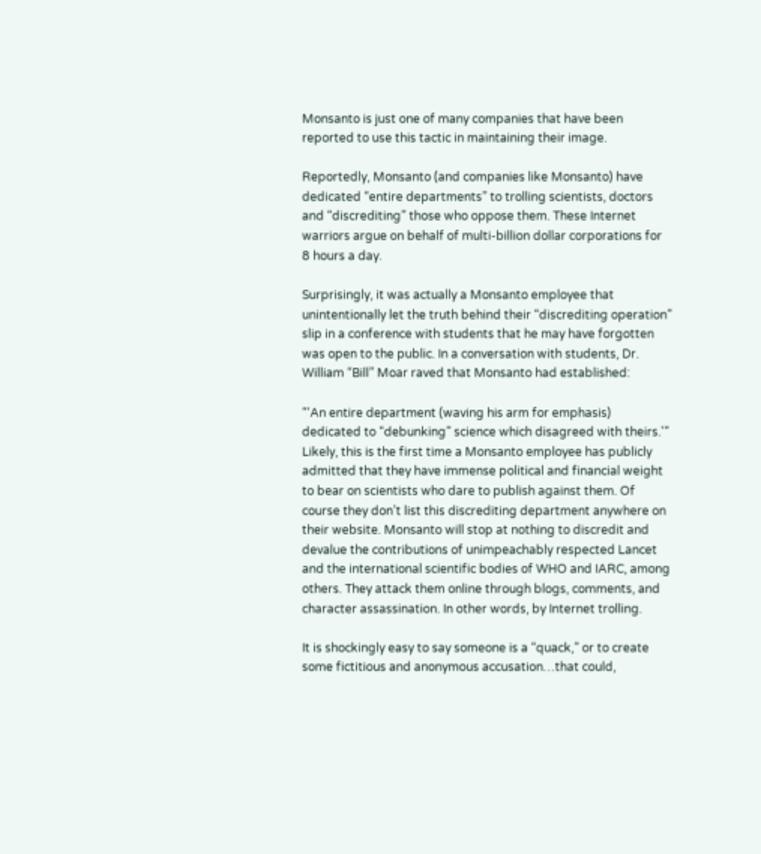Monsanto is just one of many companies that have been reported to use this tactic in maintaining their image.

Reportedly, Monsanto (and companies like Monsanto) have dedicated “entire departments” to trolling scientists, doctors and “discrediting” those who oppose them. These Internet warriors argue on behalf of multi-billion dollar corporations for 8 hours a day.

Surprisingly, it was actually a Monsanto employee that unintentionally let the truth behind their “discrediting operation” slip in a conference with students that he may have forgotten was open to the public. In a conversation with students, Dr. William “Bill” Moar raved that Monsanto had established:

“‘An entire department (waving his arm for emphasis) dedicated to “debunking” science which disagreed with theirs.'” Likely, this is the first time a Monsanto employee has publicly admitted that they have immense political and financial weight to bear on scientists who dare to publish against them. Of course they don’t list this discrediting department anywhere on their website. Monsanto will stop at nothing to discredit and devalue the contributions of unimpeachably respected Lancet and the international scientific bodies of WHO and IARC, among others. They attack them online through blogs, comments, and character assassination. In other words, by Internet trolling.

It is shockingly easy to say someone is a “quack,” or to create some fictitious and anonymous accusation…that could,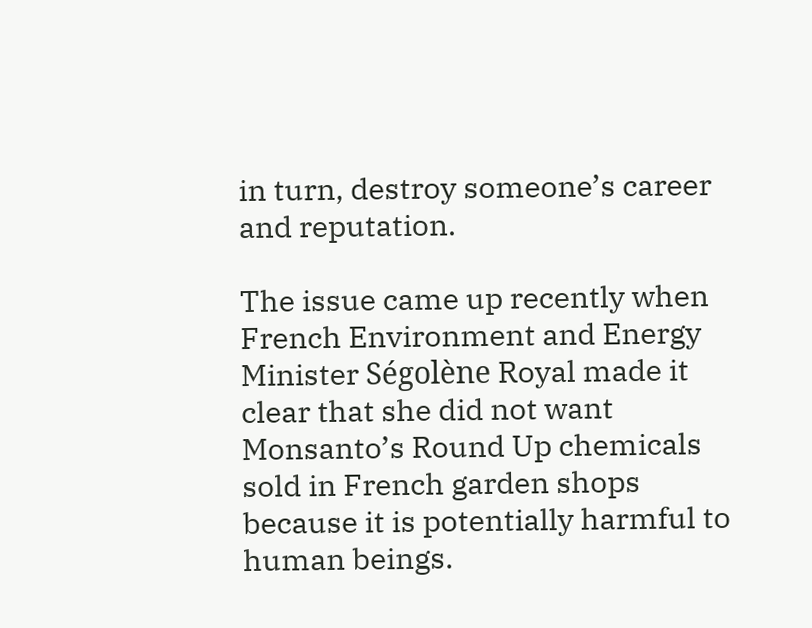in turn, destroy someone’s career and reputation.

The issue came up recently when French Environment and Energy Minister Ségolène Royal made it clear that she did not want Monsanto’s Round Up chemicals sold in French garden shops because it is potentially harmful to human beings.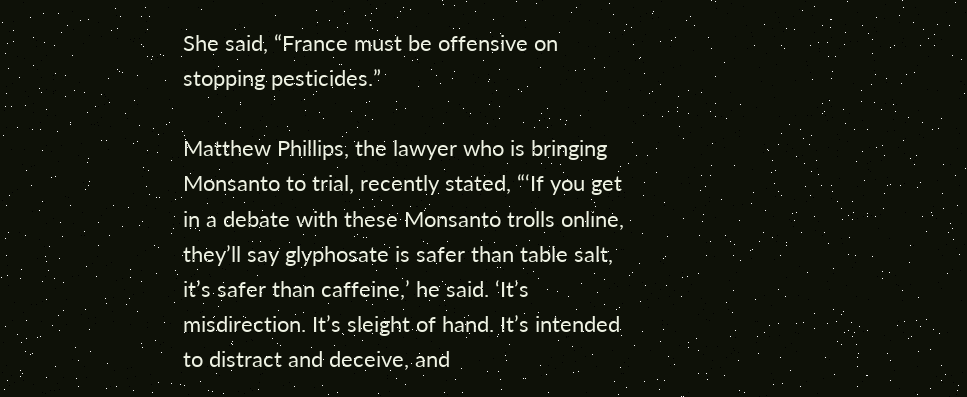She said, “France must be offensive on stopping pesticides.”

Matthew Phillips, the lawyer who is bringing Monsanto to trial, recently stated, “‘If you get in a debate with these Monsanto trolls online, they’ll say glyphosate is safer than table salt, it’s safer than caffeine,’ he said. ‘It’s misdirection. It’s sleight of hand. It’s intended to distract and deceive, and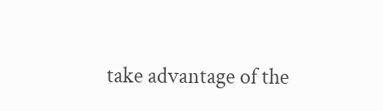take advantage of the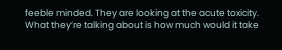feeble minded. They are looking at the acute toxicity. What they’re talking about is how much would it take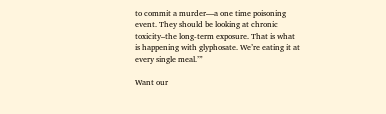to commit a murder—a one time poisoning event. They should be looking at chronic toxicity–the long-term exposure. That is what is happening with glyphosate. We’re eating it at every single meal.’”

Want our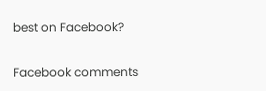best on Facebook?

Facebook comments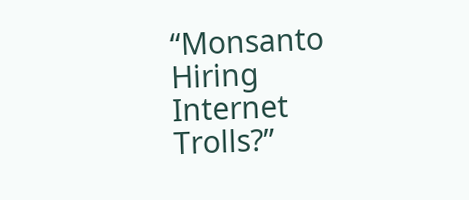“Monsanto Hiring Internet Trolls?”